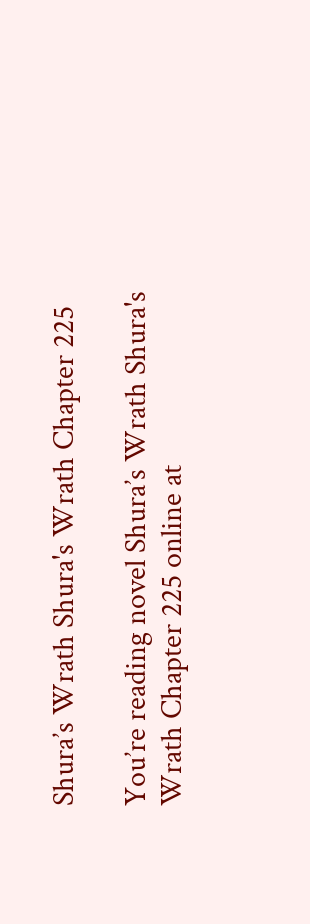Shura’s Wrath Shura's Wrath Chapter 225

You’re reading novel Shura’s Wrath Shura's Wrath Chapter 225 online at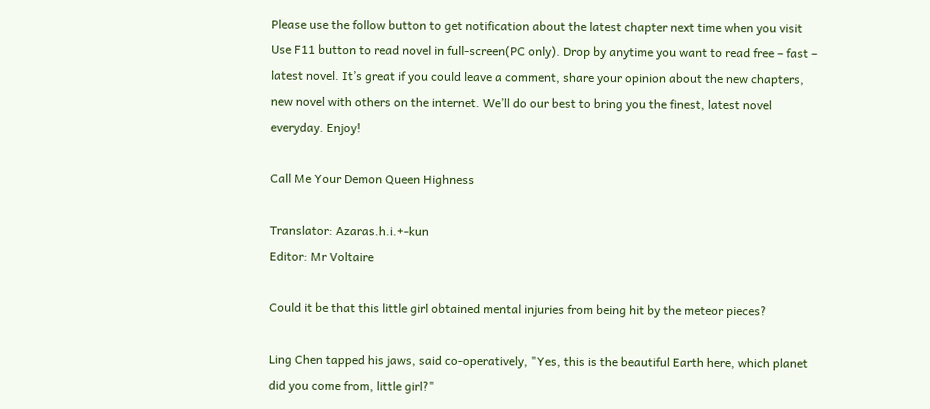Please use the follow button to get notification about the latest chapter next time when you visit Use F11 button to read novel in full-screen(PC only). Drop by anytime you want to read free – fast – latest novel. It’s great if you could leave a comment, share your opinion about the new chapters, new novel with others on the internet. We’ll do our best to bring you the finest, latest novel everyday. Enjoy!

Call Me Your Demon Queen Highness

Translator: Azaras.h.i.+-kun
Editor: Mr Voltaire

Could it be that this little girl obtained mental injuries from being hit by the meteor pieces?

Ling Chen tapped his jaws, said co-operatively, "Yes, this is the beautiful Earth here, which planet did you come from, little girl?"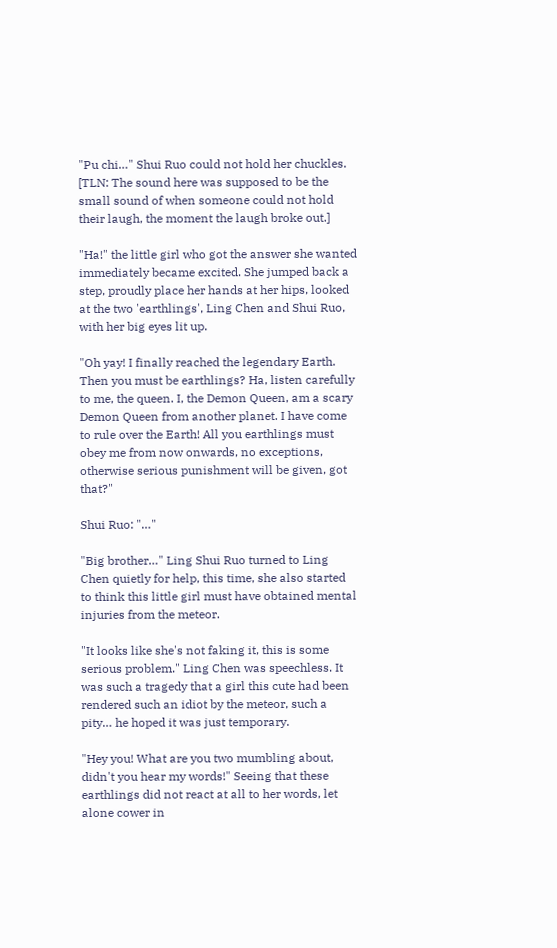"Pu chi…" Shui Ruo could not hold her chuckles. [TLN: The sound here was supposed to be the small sound of when someone could not hold their laugh, the moment the laugh broke out.]

"Ha!" the little girl who got the answer she wanted immediately became excited. She jumped back a step, proudly place her hands at her hips, looked at the two 'earthlings', Ling Chen and Shui Ruo, with her big eyes lit up.

"Oh yay! I finally reached the legendary Earth. Then you must be earthlings? Ha, listen carefully to me, the queen. I, the Demon Queen, am a scary Demon Queen from another planet. I have come to rule over the Earth! All you earthlings must obey me from now onwards, no exceptions, otherwise serious punishment will be given, got that?"

Shui Ruo: "…"

"Big brother…" Ling Shui Ruo turned to Ling Chen quietly for help, this time, she also started to think this little girl must have obtained mental injuries from the meteor.

"It looks like she's not faking it, this is some serious problem." Ling Chen was speechless. It was such a tragedy that a girl this cute had been rendered such an idiot by the meteor, such a pity… he hoped it was just temporary.

"Hey you! What are you two mumbling about, didn't you hear my words!" Seeing that these earthlings did not react at all to her words, let alone cower in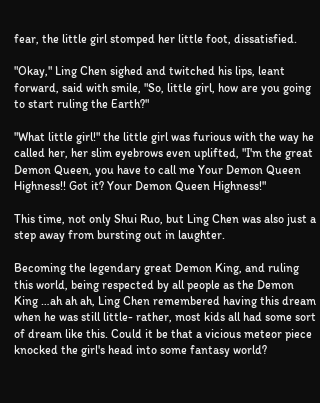fear, the little girl stomped her little foot, dissatisfied.

"Okay," Ling Chen sighed and twitched his lips, leant forward, said with smile, "So, little girl, how are you going to start ruling the Earth?"

"What little girl!" the little girl was furious with the way he called her, her slim eyebrows even uplifted, "I'm the great Demon Queen, you have to call me Your Demon Queen Highness!! Got it? Your Demon Queen Highness!"

This time, not only Shui Ruo, but Ling Chen was also just a step away from bursting out in laughter.

Becoming the legendary great Demon King, and ruling this world, being respected by all people as the Demon King …ah ah ah, Ling Chen remembered having this dream when he was still little- rather, most kids all had some sort of dream like this. Could it be that a vicious meteor piece knocked the girl's head into some fantasy world?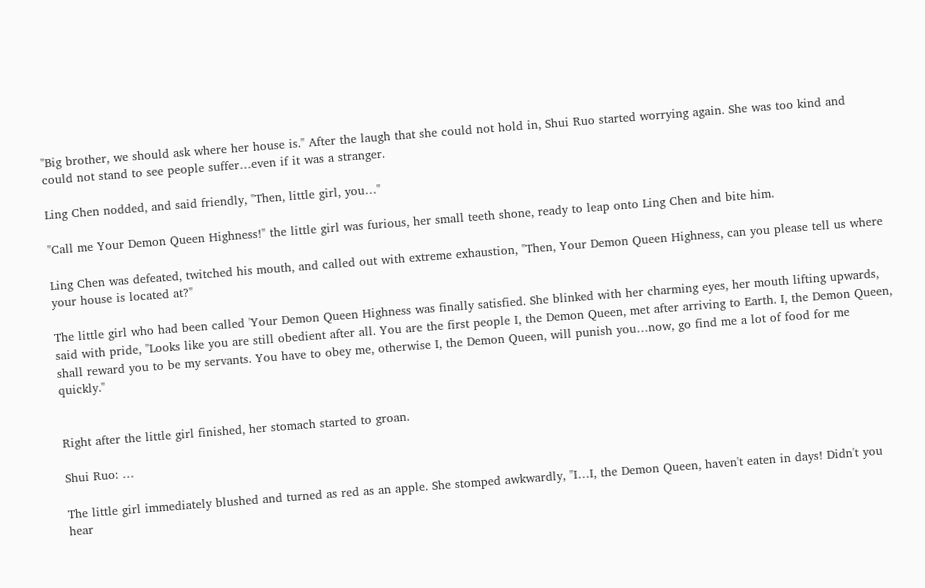"Big brother, we should ask where her house is." After the laugh that she could not hold in, Shui Ruo started worrying again. She was too kind and could not stand to see people suffer…even if it was a stranger.

Ling Chen nodded, and said friendly, "Then, little girl, you…"

"Call me Your Demon Queen Highness!" the little girl was furious, her small teeth shone, ready to leap onto Ling Chen and bite him.

Ling Chen was defeated, twitched his mouth, and called out with extreme exhaustion, "Then, Your Demon Queen Highness, can you please tell us where your house is located at?"

The little girl who had been called 'Your Demon Queen Highness was finally satisfied. She blinked with her charming eyes, her mouth lifting upwards, said with pride, "Looks like you are still obedient after all. You are the first people I, the Demon Queen, met after arriving to Earth. I, the Demon Queen, shall reward you to be my servants. You have to obey me, otherwise I, the Demon Queen, will punish you…now, go find me a lot of food for me quickly."


Right after the little girl finished, her stomach started to groan.

Shui Ruo: …

The little girl immediately blushed and turned as red as an apple. She stomped awkwardly, "I…I, the Demon Queen, haven't eaten in days! Didn't you hear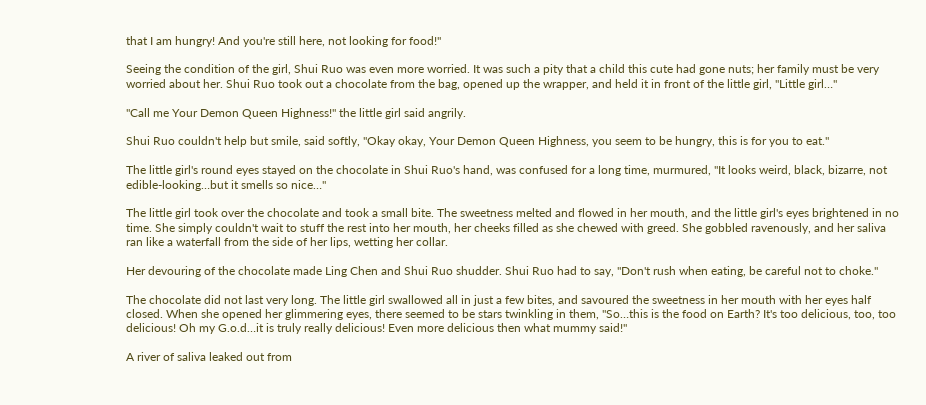that I am hungry! And you're still here, not looking for food!"

Seeing the condition of the girl, Shui Ruo was even more worried. It was such a pity that a child this cute had gone nuts; her family must be very worried about her. Shui Ruo took out a chocolate from the bag, opened up the wrapper, and held it in front of the little girl, "Little girl…"

"Call me Your Demon Queen Highness!" the little girl said angrily.

Shui Ruo couldn't help but smile, said softly, "Okay okay, Your Demon Queen Highness, you seem to be hungry, this is for you to eat."

The little girl's round eyes stayed on the chocolate in Shui Ruo's hand, was confused for a long time, murmured, "It looks weird, black, bizarre, not edible-looking…but it smells so nice…"

The little girl took over the chocolate and took a small bite. The sweetness melted and flowed in her mouth, and the little girl's eyes brightened in no time. She simply couldn't wait to stuff the rest into her mouth, her cheeks filled as she chewed with greed. She gobbled ravenously, and her saliva ran like a waterfall from the side of her lips, wetting her collar.

Her devouring of the chocolate made Ling Chen and Shui Ruo shudder. Shui Ruo had to say, "Don't rush when eating, be careful not to choke."

The chocolate did not last very long. The little girl swallowed all in just a few bites, and savoured the sweetness in her mouth with her eyes half closed. When she opened her glimmering eyes, there seemed to be stars twinkling in them, "So…this is the food on Earth? It's too delicious, too, too delicious! Oh my G.o.d…it is truly really delicious! Even more delicious then what mummy said!"

A river of saliva leaked out from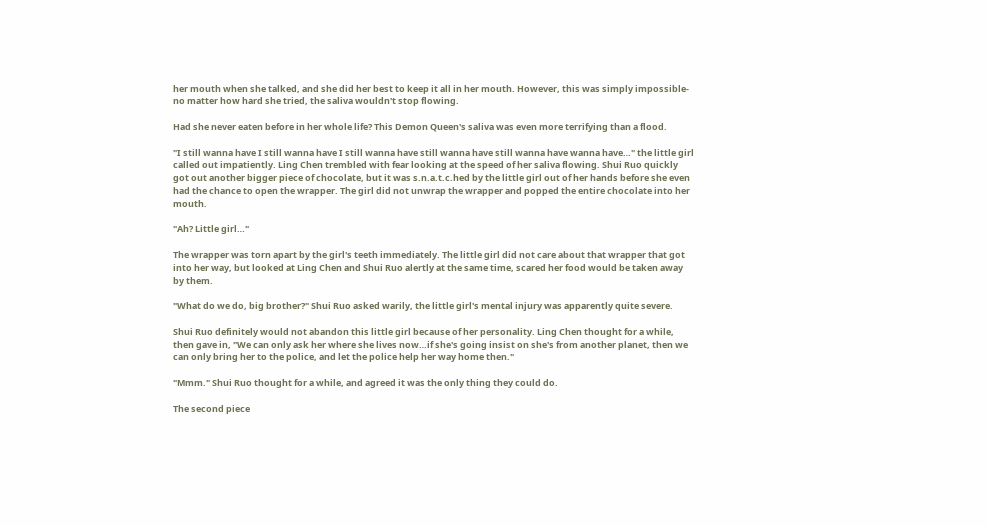her mouth when she talked, and she did her best to keep it all in her mouth. However, this was simply impossible- no matter how hard she tried, the saliva wouldn't stop flowing.

Had she never eaten before in her whole life? This Demon Queen's saliva was even more terrifying than a flood.

"I still wanna have I still wanna have I still wanna have still wanna have still wanna have wanna have…" the little girl called out impatiently. Ling Chen trembled with fear looking at the speed of her saliva flowing. Shui Ruo quickly got out another bigger piece of chocolate, but it was s.n.a.t.c.hed by the little girl out of her hands before she even had the chance to open the wrapper. The girl did not unwrap the wrapper and popped the entire chocolate into her mouth.

"Ah? Little girl…"

The wrapper was torn apart by the girl's teeth immediately. The little girl did not care about that wrapper that got into her way, but looked at Ling Chen and Shui Ruo alertly at the same time, scared her food would be taken away by them.

"What do we do, big brother?" Shui Ruo asked warily, the little girl's mental injury was apparently quite severe.

Shui Ruo definitely would not abandon this little girl because of her personality. Ling Chen thought for a while, then gave in, "We can only ask her where she lives now…if she's going insist on she's from another planet, then we can only bring her to the police, and let the police help her way home then."

"Mmm." Shui Ruo thought for a while, and agreed it was the only thing they could do.

The second piece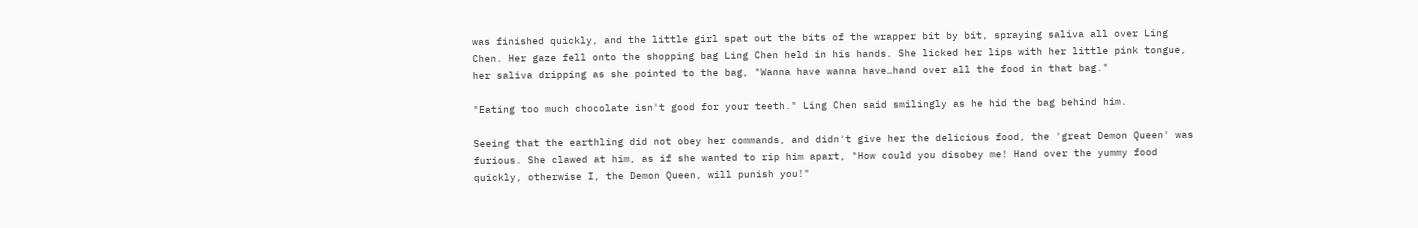was finished quickly, and the little girl spat out the bits of the wrapper bit by bit, spraying saliva all over Ling Chen. Her gaze fell onto the shopping bag Ling Chen held in his hands. She licked her lips with her little pink tongue, her saliva dripping as she pointed to the bag, "Wanna have wanna have…hand over all the food in that bag."

"Eating too much chocolate isn't good for your teeth." Ling Chen said smilingly as he hid the bag behind him.

Seeing that the earthling did not obey her commands, and didn't give her the delicious food, the 'great Demon Queen' was furious. She clawed at him, as if she wanted to rip him apart, "How could you disobey me! Hand over the yummy food quickly, otherwise I, the Demon Queen, will punish you!"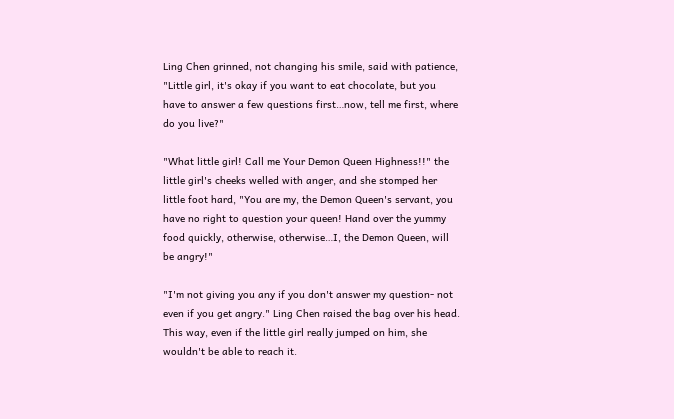Ling Chen grinned, not changing his smile, said with patience, "Little girl, it's okay if you want to eat chocolate, but you have to answer a few questions first…now, tell me first, where do you live?"

"What little girl! Call me Your Demon Queen Highness!!" the little girl's cheeks welled with anger, and she stomped her little foot hard, "You are my, the Demon Queen's servant, you have no right to question your queen! Hand over the yummy food quickly, otherwise, otherwise…I, the Demon Queen, will be angry!"

"I'm not giving you any if you don't answer my question- not even if you get angry." Ling Chen raised the bag over his head. This way, even if the little girl really jumped on him, she wouldn't be able to reach it.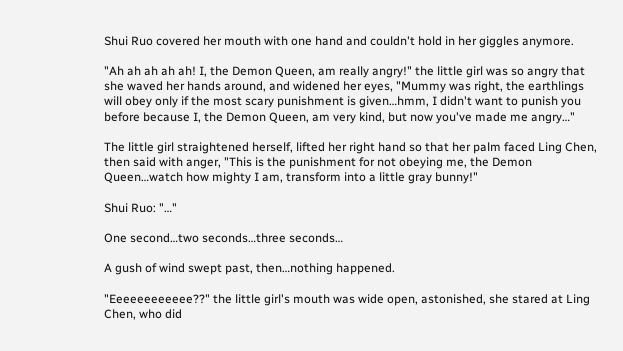Shui Ruo covered her mouth with one hand and couldn't hold in her giggles anymore.

"Ah ah ah ah ah! I, the Demon Queen, am really angry!" the little girl was so angry that she waved her hands around, and widened her eyes, "Mummy was right, the earthlings will obey only if the most scary punishment is given…hmm, I didn't want to punish you before because I, the Demon Queen, am very kind, but now you've made me angry…"

The little girl straightened herself, lifted her right hand so that her palm faced Ling Chen, then said with anger, "This is the punishment for not obeying me, the Demon Queen…watch how mighty I am, transform into a little gray bunny!"

Shui Ruo: "…"

One second…two seconds…three seconds…

A gush of wind swept past, then…nothing happened.

"Eeeeeeeeeeee??" the little girl's mouth was wide open, astonished, she stared at Ling Chen, who did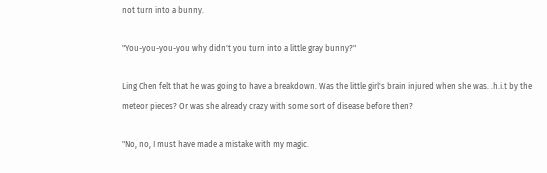not turn into a bunny.

"You-you-you-you why didn't you turn into a little gray bunny?"

Ling Chen felt that he was going to have a breakdown. Was the little girl's brain injured when she was. .h.i.t by the meteor pieces? Or was she already crazy with some sort of disease before then?

"No, no, I must have made a mistake with my magic.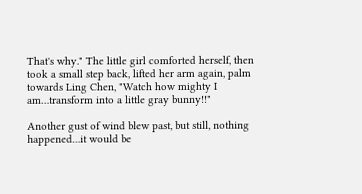That's why." The little girl comforted herself, then took a small step back, lifted her arm again, palm towards Ling Chen, "Watch how mighty I am…transform into a little gray bunny!!"

Another gust of wind blew past, but still, nothing happened…it would be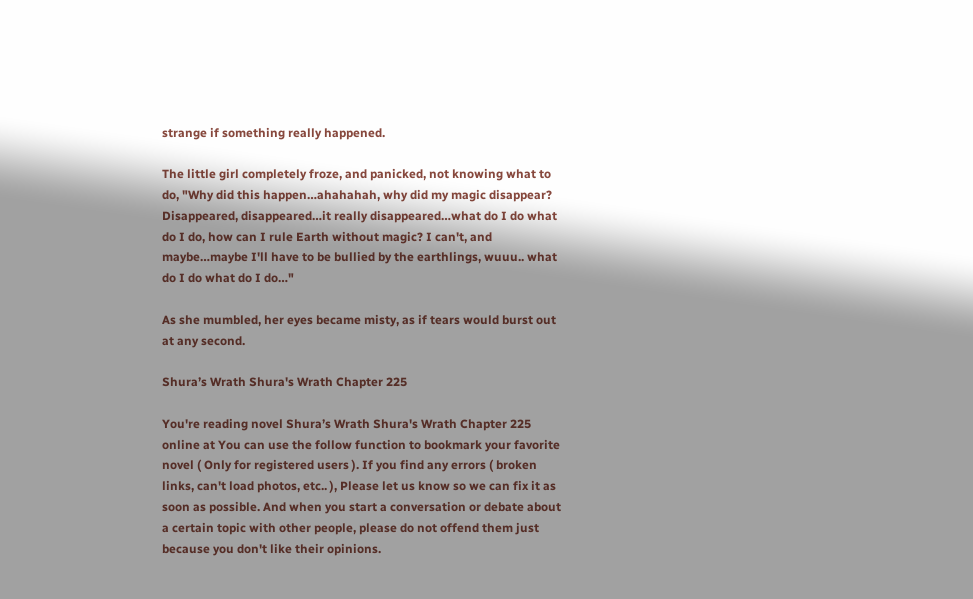strange if something really happened.

The little girl completely froze, and panicked, not knowing what to do, "Why did this happen…ahahahah, why did my magic disappear? Disappeared, disappeared…it really disappeared…what do I do what do I do, how can I rule Earth without magic? I can't, and maybe…maybe I'll have to be bullied by the earthlings, wuuu.. what do I do what do I do…"

As she mumbled, her eyes became misty, as if tears would burst out at any second.

Shura’s Wrath Shura's Wrath Chapter 225

You're reading novel Shura’s Wrath Shura's Wrath Chapter 225 online at You can use the follow function to bookmark your favorite novel ( Only for registered users ). If you find any errors ( broken links, can't load photos, etc.. ), Please let us know so we can fix it as soon as possible. And when you start a conversation or debate about a certain topic with other people, please do not offend them just because you don't like their opinions.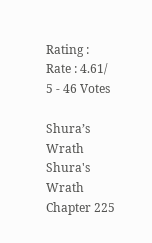Rating : Rate : 4.61/ 5 - 46 Votes

Shura’s Wrath Shura's Wrath Chapter 225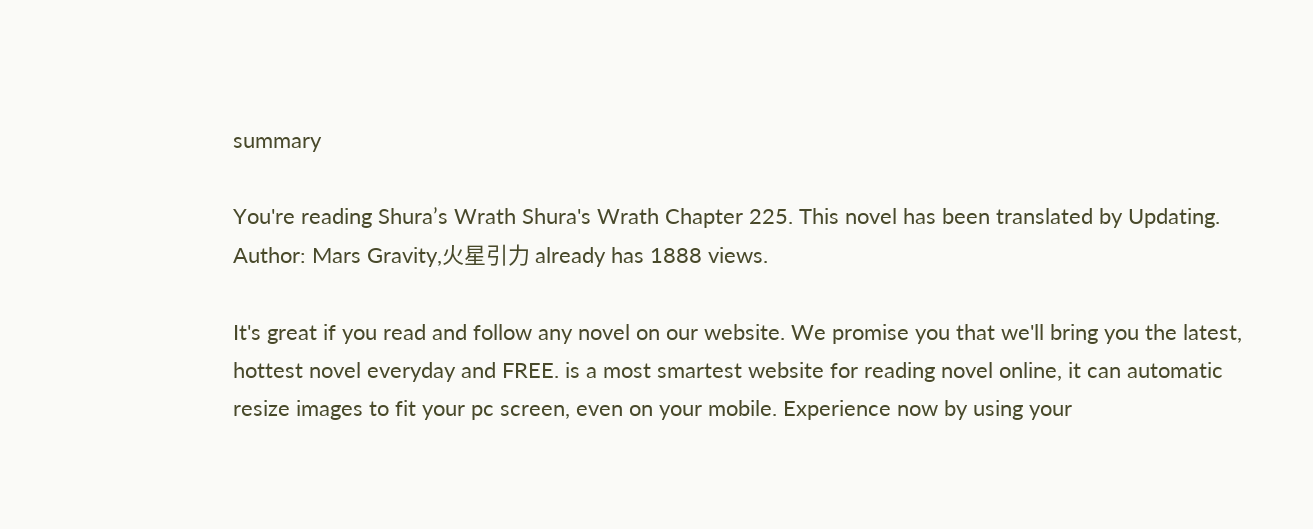summary

You're reading Shura’s Wrath Shura's Wrath Chapter 225. This novel has been translated by Updating. Author: Mars Gravity,火星引力 already has 1888 views.

It's great if you read and follow any novel on our website. We promise you that we'll bring you the latest, hottest novel everyday and FREE. is a most smartest website for reading novel online, it can automatic resize images to fit your pc screen, even on your mobile. Experience now by using your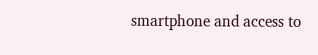smartphone and access to